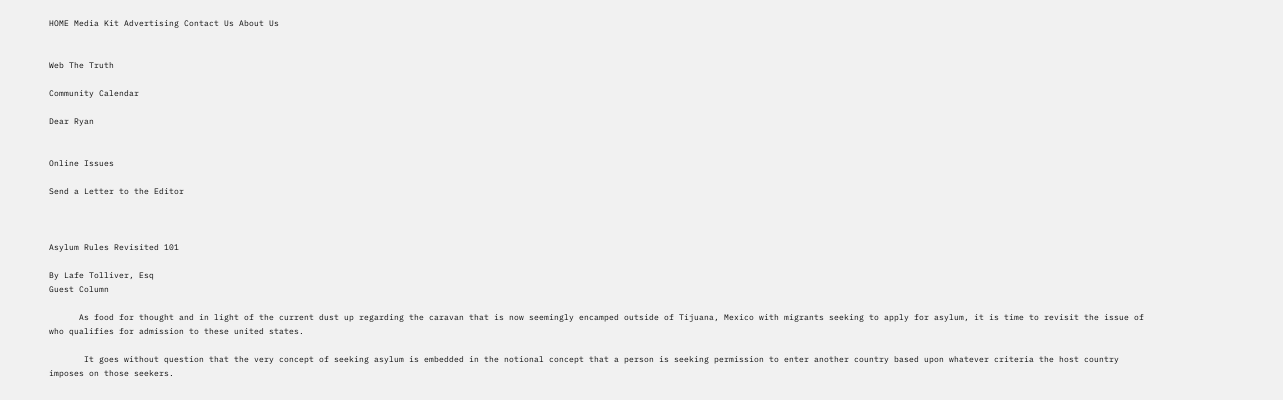HOME Media Kit Advertising Contact Us About Us


Web The Truth

Community Calendar

Dear Ryan


Online Issues

Send a Letter to the Editor



Asylum Rules Revisited 101

By Lafe Tolliver, Esq
Guest Column

      As food for thought and in light of the current dust up regarding the caravan that is now seemingly encamped outside of Tijuana, Mexico with migrants seeking to apply for asylum, it is time to revisit the issue of who qualifies for admission to these united states.

       It goes without question that the very concept of seeking asylum is embedded in the notional concept that a person is seeking permission to enter another country based upon whatever criteria the host country imposes on those seekers.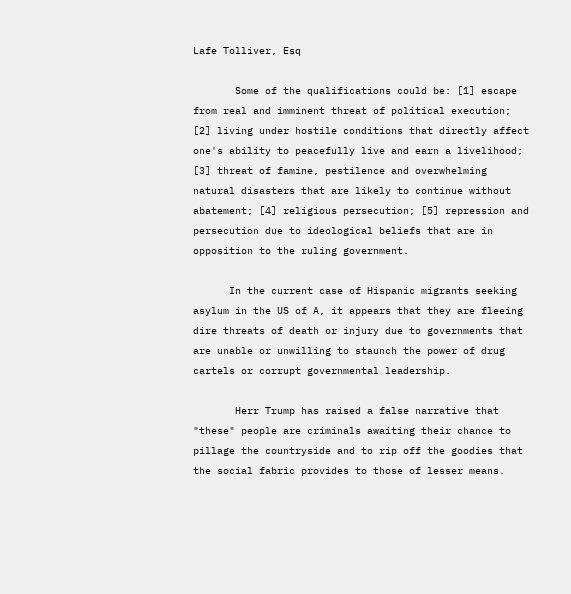Lafe Tolliver, Esq

       Some of the qualifications could be: [1] escape from real and imminent threat of political execution; [2] living under hostile conditions that directly affect one's ability to peacefully live and earn a livelihood; [3] threat of famine, pestilence and overwhelming natural disasters that are likely to continue without abatement; [4] religious persecution; [5] repression and persecution due to ideological beliefs that are in opposition to the ruling government.

      In the current case of Hispanic migrants seeking asylum in the US of A, it appears that they are fleeing dire threats of death or injury due to governments that are unable or unwilling to staunch the power of drug cartels or corrupt governmental leadership.

       Herr Trump has raised a false narrative that "these" people are criminals awaiting their chance to pillage the countryside and to rip off the goodies that the social fabric provides to those of lesser means.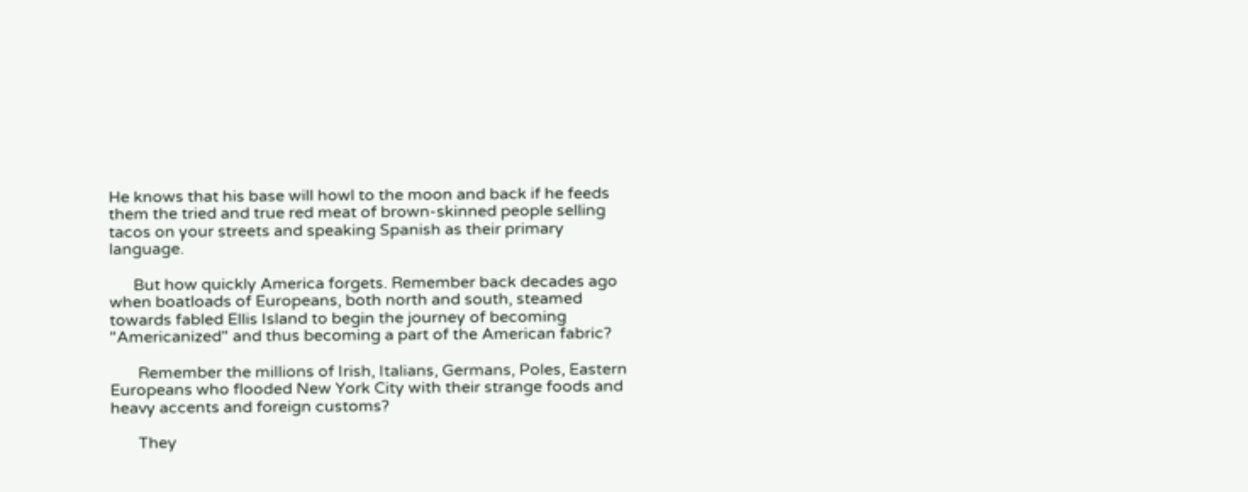He knows that his base will howl to the moon and back if he feeds them the tried and true red meat of brown-skinned people selling tacos on your streets and speaking Spanish as their primary language.

      But how quickly America forgets. Remember back decades ago when boatloads of Europeans, both north and south, steamed towards fabled Ellis Island to begin the journey of becoming "Americanized" and thus becoming a part of the American fabric?

       Remember the millions of Irish, Italians, Germans, Poles, Eastern Europeans who flooded New York City with their strange foods and heavy accents and foreign customs?

       They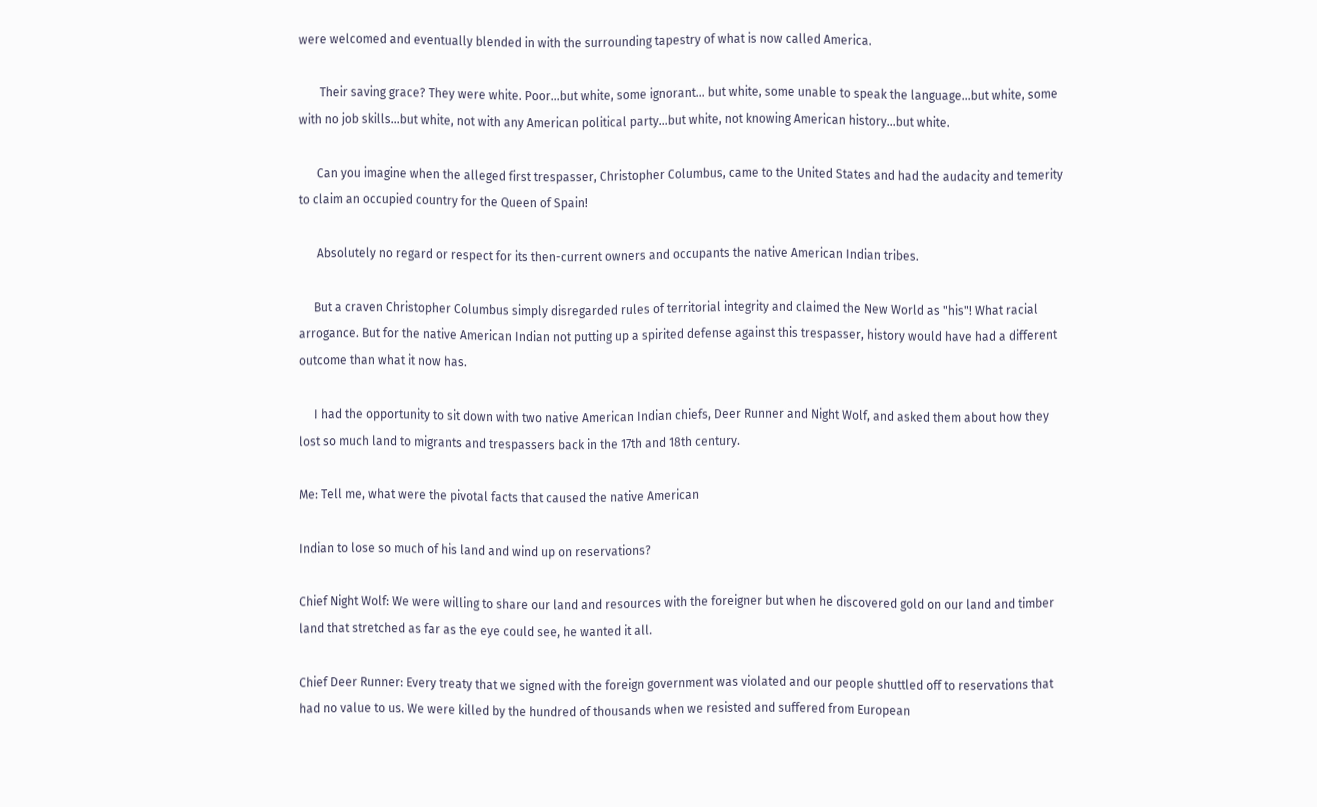were welcomed and eventually blended in with the surrounding tapestry of what is now called America.

       Their saving grace? They were white. Poor...but white, some ignorant... but white, some unable to speak the language...but white, some with no job skills...but white, not with any American political party...but white, not knowing American history...but white.

      Can you imagine when the alleged first trespasser, Christopher Columbus, came to the United States and had the audacity and temerity to claim an occupied country for the Queen of Spain!

      Absolutely no regard or respect for its then-current owners and occupants the native American Indian tribes.

     But a craven Christopher Columbus simply disregarded rules of territorial integrity and claimed the New World as "his"! What racial arrogance. But for the native American Indian not putting up a spirited defense against this trespasser, history would have had a different outcome than what it now has.

     I had the opportunity to sit down with two native American Indian chiefs, Deer Runner and Night Wolf, and asked them about how they lost so much land to migrants and trespassers back in the 17th and 18th century.

Me: Tell me, what were the pivotal facts that caused the native American

Indian to lose so much of his land and wind up on reservations?

Chief Night Wolf: We were willing to share our land and resources with the foreigner but when he discovered gold on our land and timber land that stretched as far as the eye could see, he wanted it all.

Chief Deer Runner: Every treaty that we signed with the foreign government was violated and our people shuttled off to reservations that had no value to us. We were killed by the hundred of thousands when we resisted and suffered from European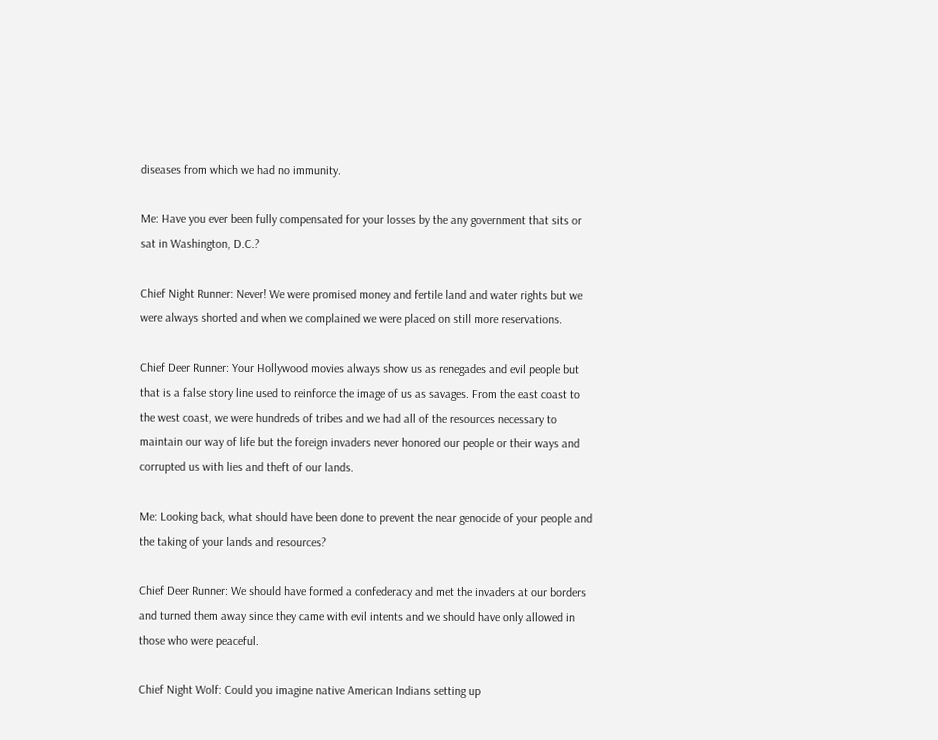diseases from which we had no immunity.

Me: Have you ever been fully compensated for your losses by the any government that sits or sat in Washington, D.C.?

Chief Night Runner: Never! We were promised money and fertile land and water rights but we were always shorted and when we complained we were placed on still more reservations.

Chief Deer Runner: Your Hollywood movies always show us as renegades and evil people but that is a false story line used to reinforce the image of us as savages. From the east coast to the west coast, we were hundreds of tribes and we had all of the resources necessary to maintain our way of life but the foreign invaders never honored our people or their ways and corrupted us with lies and theft of our lands.

Me: Looking back, what should have been done to prevent the near genocide of your people and the taking of your lands and resources?

Chief Deer Runner: We should have formed a confederacy and met the invaders at our borders and turned them away since they came with evil intents and we should have only allowed in those who were peaceful.

Chief Night Wolf: Could you imagine native American Indians setting up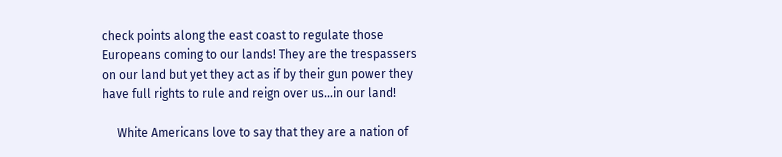check points along the east coast to regulate those Europeans coming to our lands! They are the trespassers on our land but yet they act as if by their gun power they have full rights to rule and reign over us...in our land!

     White Americans love to say that they are a nation of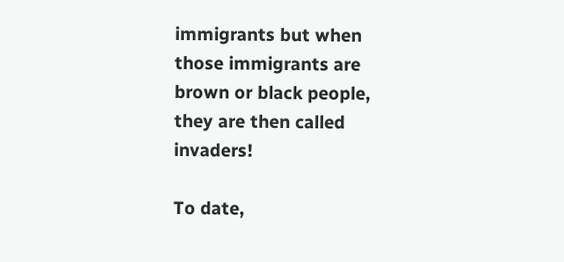immigrants but when those immigrants are brown or black people, they are then called invaders!

To date,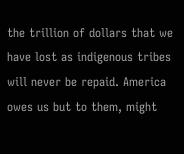the trillion of dollars that we have lost as indigenous tribes will never be repaid. America owes us but to them, might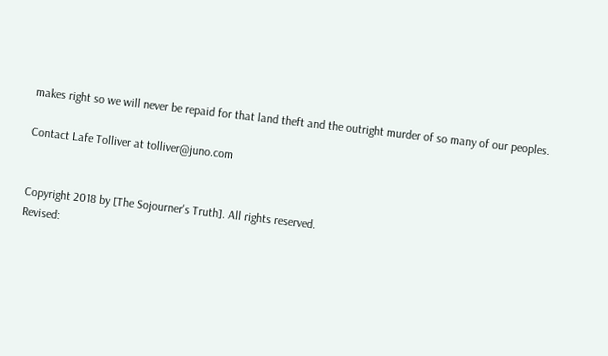makes right so we will never be repaid for that land theft and the outright murder of so many of our peoples.

Contact Lafe Tolliver at tolliver@juno.com


Copyright 2018 by [The Sojourner's Truth]. All rights reserved.
Revised: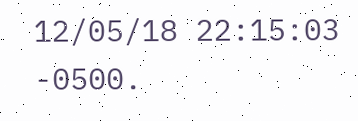12/05/18 22:15:03 -0500.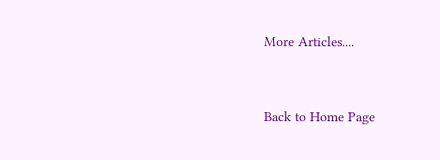More Articles....


Back to Home Page